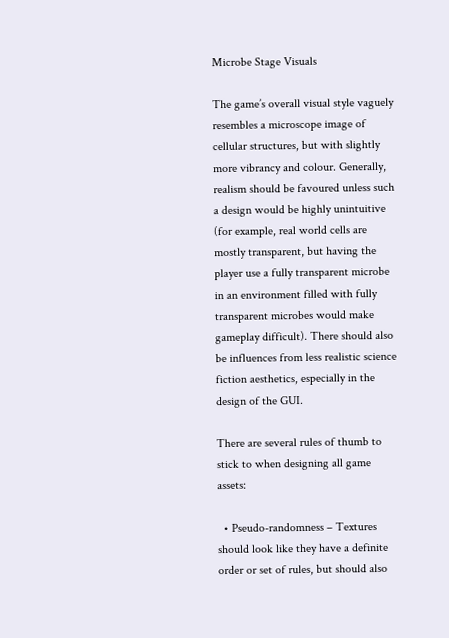Microbe Stage Visuals

The game’s overall visual style vaguely resembles a microscope image of cellular structures, but with slightly more vibrancy and colour. Generally, realism should be favoured unless such a design would be highly unintuitive (for example, real world cells are mostly transparent, but having the player use a fully transparent microbe in an environment filled with fully transparent microbes would make gameplay difficult). There should also be influences from less realistic science fiction aesthetics, especially in the design of the GUI.

There are several rules of thumb to stick to when designing all game assets:

  • Pseudo-randomness – Textures should look like they have a definite order or set of rules, but should also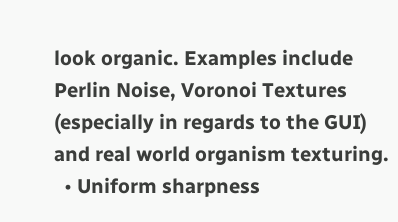look organic. Examples include Perlin Noise, Voronoi Textures (especially in regards to the GUI) and real world organism texturing.
  • Uniform sharpness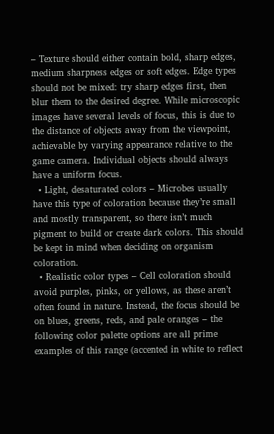– Texture should either contain bold, sharp edges, medium sharpness edges or soft edges. Edge types should not be mixed: try sharp edges first, then blur them to the desired degree. While microscopic images have several levels of focus, this is due to the distance of objects away from the viewpoint, achievable by varying appearance relative to the game camera. Individual objects should always have a uniform focus.
  • Light, desaturated colors – Microbes usually have this type of coloration because they’re small and mostly transparent, so there isn’t much pigment to build or create dark colors. This should be kept in mind when deciding on organism coloration.
  • Realistic color types – Cell coloration should avoid purples, pinks, or yellows, as these aren’t often found in nature. Instead, the focus should be on blues, greens, reds, and pale oranges – the following color palette options are all prime examples of this range (accented in white to reflect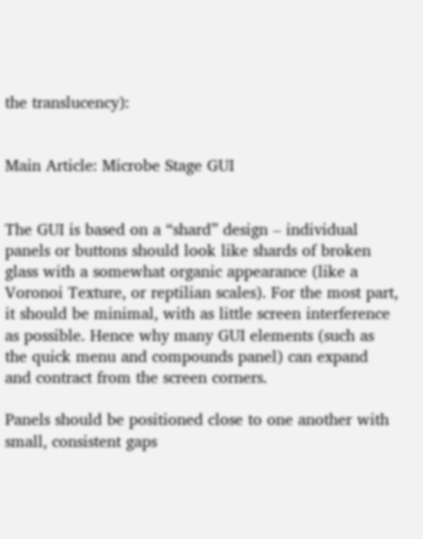the translucency):


Main Article: Microbe Stage GUI


The GUI is based on a “shard” design – individual panels or buttons should look like shards of broken glass with a somewhat organic appearance (like a Voronoi Texture, or reptilian scales). For the most part, it should be minimal, with as little screen interference as possible. Hence why many GUI elements (such as the quick menu and compounds panel) can expand and contract from the screen corners.

Panels should be positioned close to one another with small, consistent gaps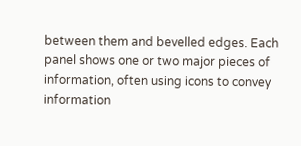between them and bevelled edges. Each panel shows one or two major pieces of information, often using icons to convey information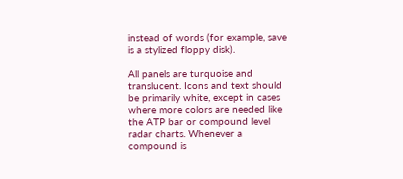instead of words (for example, save is a stylized floppy disk).

All panels are turquoise and translucent. Icons and text should be primarily white, except in cases where more colors are needed like the ATP bar or compound level radar charts. Whenever a compound is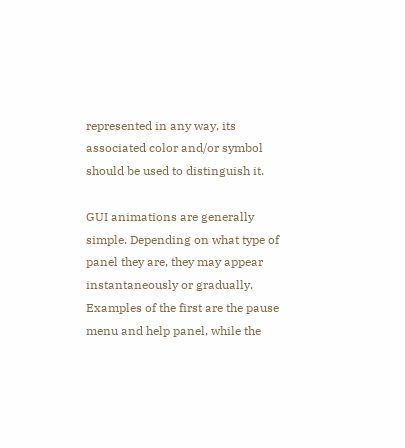represented in any way, its associated color and/or symbol should be used to distinguish it.

GUI animations are generally simple. Depending on what type of panel they are, they may appear instantaneously or gradually. Examples of the first are the pause menu and help panel, while the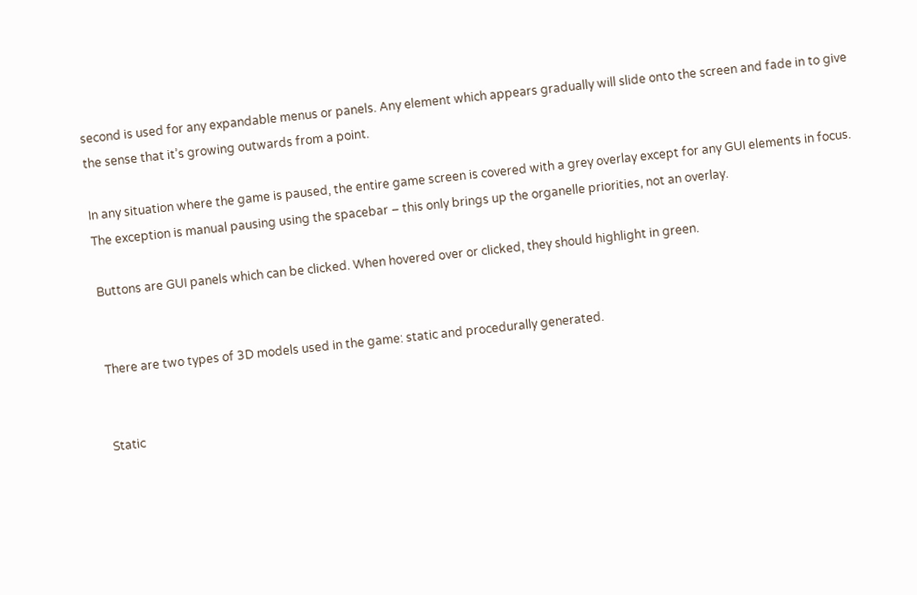second is used for any expandable menus or panels. Any element which appears gradually will slide onto the screen and fade in to give the sense that it’s growing outwards from a point.

In any situation where the game is paused, the entire game screen is covered with a grey overlay except for any GUI elements in focus. The exception is manual pausing using the spacebar – this only brings up the organelle priorities, not an overlay.

Buttons are GUI panels which can be clicked. When hovered over or clicked, they should highlight in green.


There are two types of 3D models used in the game: static and procedurally generated.


Static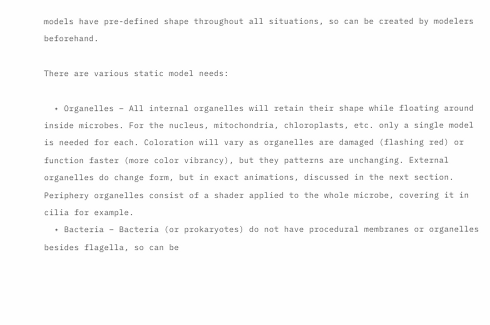models have pre-defined shape throughout all situations, so can be created by modelers beforehand.

There are various static model needs:

  • Organelles – All internal organelles will retain their shape while floating around inside microbes. For the nucleus, mitochondria, chloroplasts, etc. only a single model is needed for each. Coloration will vary as organelles are damaged (flashing red) or function faster (more color vibrancy), but they patterns are unchanging. External organelles do change form, but in exact animations, discussed in the next section. Periphery organelles consist of a shader applied to the whole microbe, covering it in cilia for example.
  • Bacteria – Bacteria (or prokaryotes) do not have procedural membranes or organelles besides flagella, so can be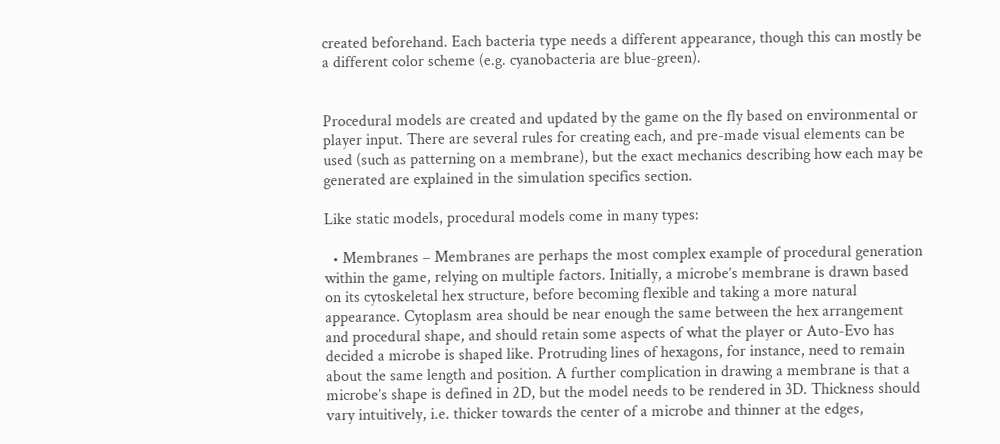created beforehand. Each bacteria type needs a different appearance, though this can mostly be a different color scheme (e.g. cyanobacteria are blue-green).


Procedural models are created and updated by the game on the fly based on environmental or player input. There are several rules for creating each, and pre-made visual elements can be used (such as patterning on a membrane), but the exact mechanics describing how each may be generated are explained in the simulation specifics section.

Like static models, procedural models come in many types:

  • Membranes – Membranes are perhaps the most complex example of procedural generation within the game, relying on multiple factors. Initially, a microbe’s membrane is drawn based on its cytoskeletal hex structure, before becoming flexible and taking a more natural appearance. Cytoplasm area should be near enough the same between the hex arrangement and procedural shape, and should retain some aspects of what the player or Auto-Evo has decided a microbe is shaped like. Protruding lines of hexagons, for instance, need to remain about the same length and position. A further complication in drawing a membrane is that a microbe’s shape is defined in 2D, but the model needs to be rendered in 3D. Thickness should vary intuitively, i.e. thicker towards the center of a microbe and thinner at the edges,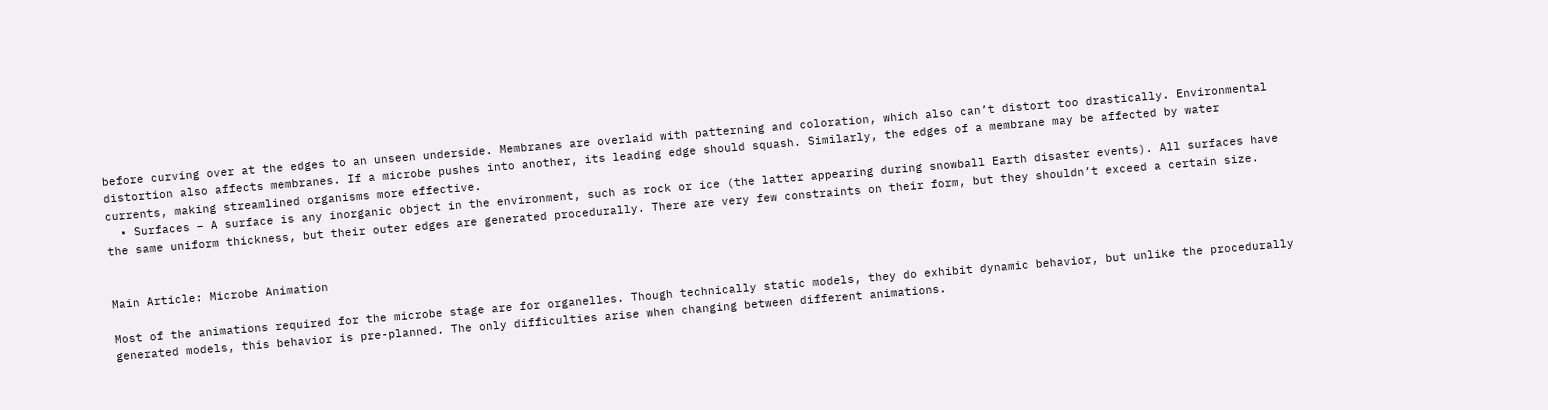before curving over at the edges to an unseen underside. Membranes are overlaid with patterning and coloration, which also can’t distort too drastically. Environmental distortion also affects membranes. If a microbe pushes into another, its leading edge should squash. Similarly, the edges of a membrane may be affected by water currents, making streamlined organisms more effective.
  • Surfaces – A surface is any inorganic object in the environment, such as rock or ice (the latter appearing during snowball Earth disaster events). All surfaces have the same uniform thickness, but their outer edges are generated procedurally. There are very few constraints on their form, but they shouldn’t exceed a certain size.


Main Article: Microbe Animation

Most of the animations required for the microbe stage are for organelles. Though technically static models, they do exhibit dynamic behavior, but unlike the procedurally generated models, this behavior is pre-planned. The only difficulties arise when changing between different animations.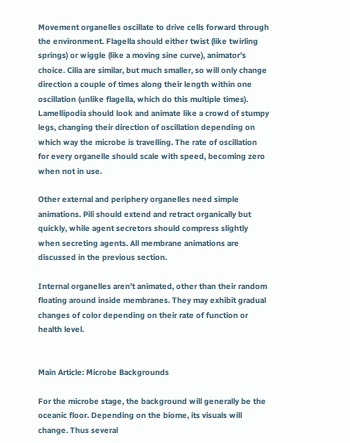Movement organelles oscillate to drive cells forward through the environment. Flagella should either twist (like twirling springs) or wiggle (like a moving sine curve), animator’s choice. Cilia are similar, but much smaller, so will only change direction a couple of times along their length within one oscillation (unlike flagella, which do this multiple times). Lamellipodia should look and animate like a crowd of stumpy legs, changing their direction of oscillation depending on which way the microbe is travelling. The rate of oscillation for every organelle should scale with speed, becoming zero when not in use.

Other external and periphery organelles need simple animations. Pili should extend and retract organically but quickly, while agent secretors should compress slightly when secreting agents. All membrane animations are discussed in the previous section.

Internal organelles aren’t animated, other than their random floating around inside membranes. They may exhibit gradual changes of color depending on their rate of function or health level.


Main Article: Microbe Backgrounds

For the microbe stage, the background will generally be the oceanic floor. Depending on the biome, its visuals will change. Thus several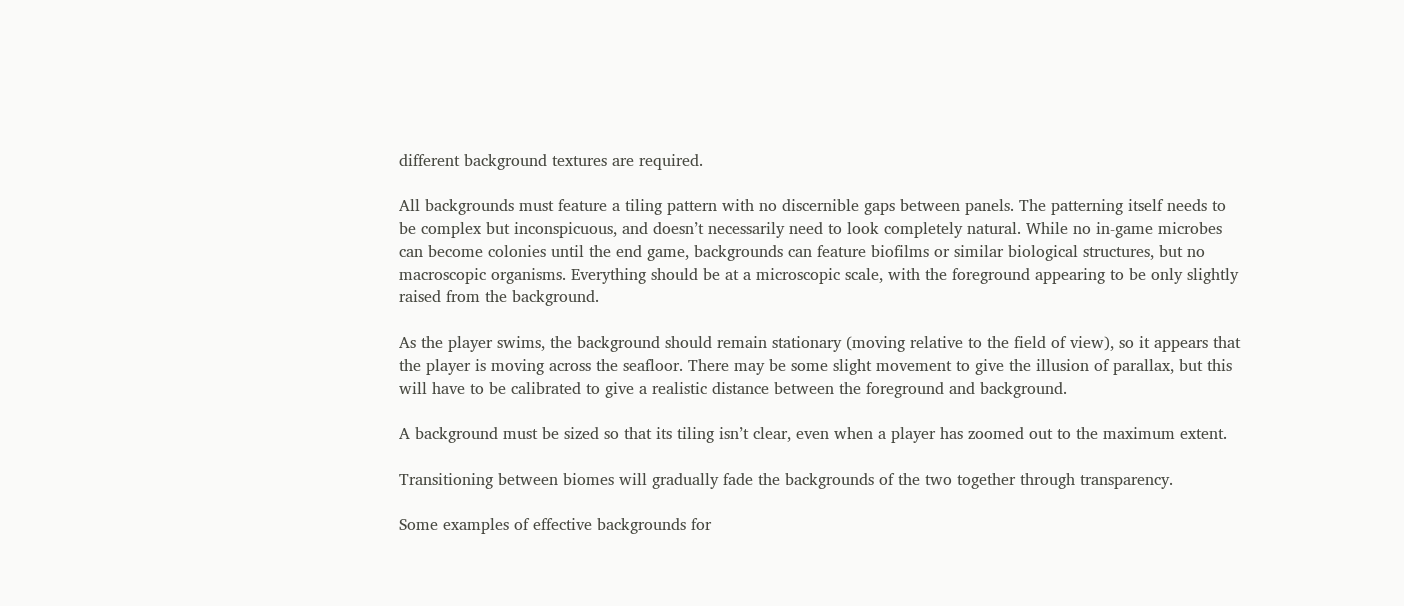different background textures are required.

All backgrounds must feature a tiling pattern with no discernible gaps between panels. The patterning itself needs to be complex but inconspicuous, and doesn’t necessarily need to look completely natural. While no in-game microbes can become colonies until the end game, backgrounds can feature biofilms or similar biological structures, but no macroscopic organisms. Everything should be at a microscopic scale, with the foreground appearing to be only slightly raised from the background.

As the player swims, the background should remain stationary (moving relative to the field of view), so it appears that the player is moving across the seafloor. There may be some slight movement to give the illusion of parallax, but this will have to be calibrated to give a realistic distance between the foreground and background.

A background must be sized so that its tiling isn’t clear, even when a player has zoomed out to the maximum extent.

Transitioning between biomes will gradually fade the backgrounds of the two together through transparency.

Some examples of effective backgrounds for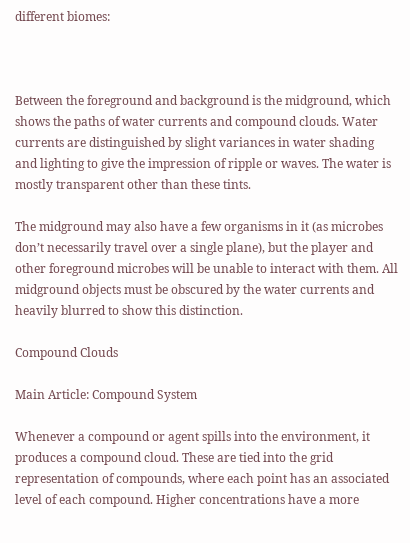different biomes:



Between the foreground and background is the midground, which shows the paths of water currents and compound clouds. Water currents are distinguished by slight variances in water shading and lighting to give the impression of ripple or waves. The water is mostly transparent other than these tints.

The midground may also have a few organisms in it (as microbes don’t necessarily travel over a single plane), but the player and other foreground microbes will be unable to interact with them. All midground objects must be obscured by the water currents and heavily blurred to show this distinction.

Compound Clouds

Main Article: Compound System

Whenever a compound or agent spills into the environment, it produces a compound cloud. These are tied into the grid representation of compounds, where each point has an associated level of each compound. Higher concentrations have a more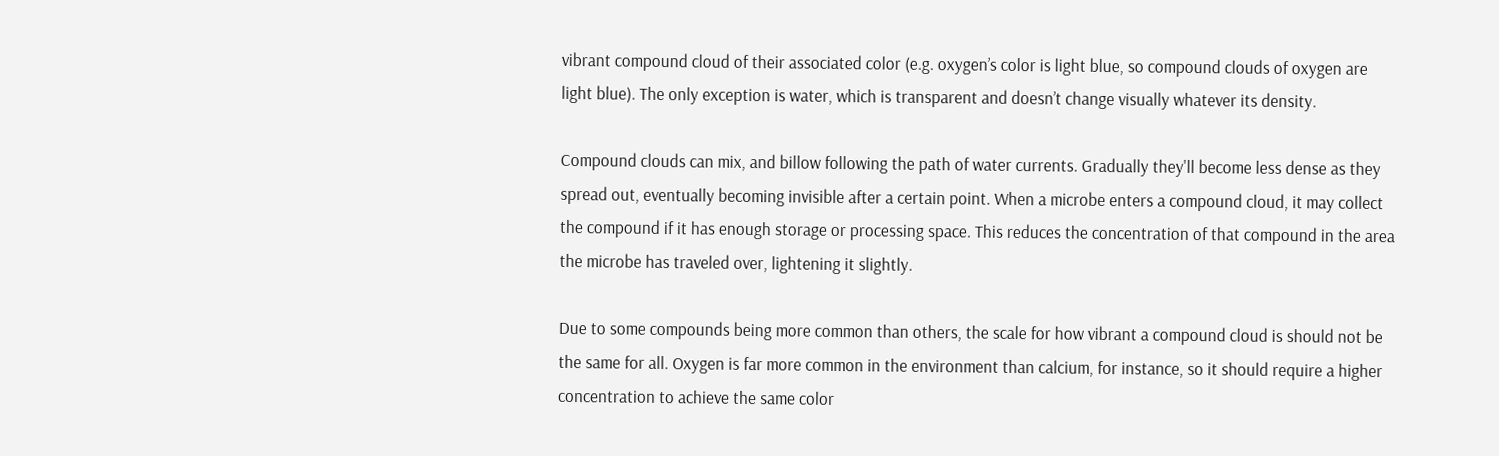vibrant compound cloud of their associated color (e.g. oxygen’s color is light blue, so compound clouds of oxygen are light blue). The only exception is water, which is transparent and doesn’t change visually whatever its density.

Compound clouds can mix, and billow following the path of water currents. Gradually they'll become less dense as they spread out, eventually becoming invisible after a certain point. When a microbe enters a compound cloud, it may collect the compound if it has enough storage or processing space. This reduces the concentration of that compound in the area the microbe has traveled over, lightening it slightly.

Due to some compounds being more common than others, the scale for how vibrant a compound cloud is should not be the same for all. Oxygen is far more common in the environment than calcium, for instance, so it should require a higher concentration to achieve the same color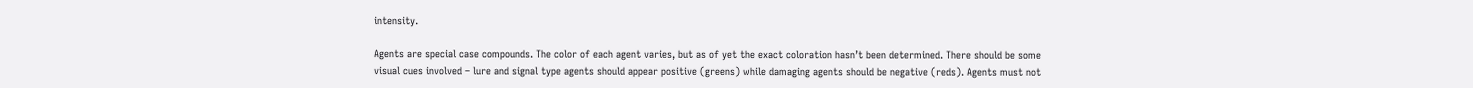intensity.

Agents are special case compounds. The color of each agent varies, but as of yet the exact coloration hasn’t been determined. There should be some visual cues involved – lure and signal type agents should appear positive (greens) while damaging agents should be negative (reds). Agents must not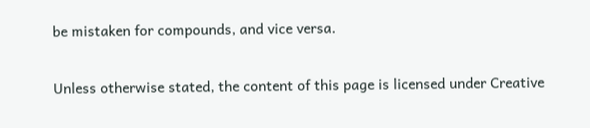be mistaken for compounds, and vice versa.

Unless otherwise stated, the content of this page is licensed under Creative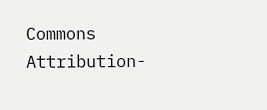Commons Attribution-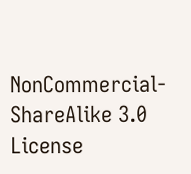NonCommercial-ShareAlike 3.0 License